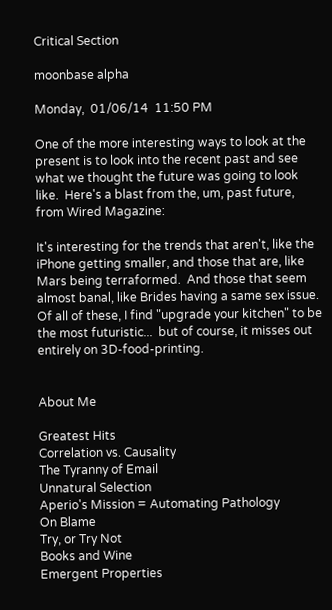Critical Section

moonbase alpha

Monday,  01/06/14  11:50 PM

One of the more interesting ways to look at the present is to look into the recent past and see what we thought the future was going to look like.  Here's a blast from the, um, past future, from Wired Magazine:

It's interesting for the trends that aren't, like the iPhone getting smaller, and those that are, like Mars being terraformed.  And those that seem almost banal, like Brides having a same sex issue.  Of all of these, I find "upgrade your kitchen" to be the most futuristic...  but of course, it misses out entirely on 3D-food-printing.


About Me

Greatest Hits
Correlation vs. Causality
The Tyranny of Email
Unnatural Selection
Aperio's Mission = Automating Pathology
On Blame
Try, or Try Not
Books and Wine
Emergent Properties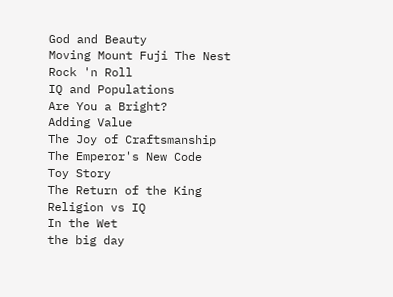God and Beauty
Moving Mount Fuji The Nest Rock 'n Roll
IQ and Populations
Are You a Bright?
Adding Value
The Joy of Craftsmanship
The Emperor's New Code
Toy Story
The Return of the King
Religion vs IQ
In the Wet
the big day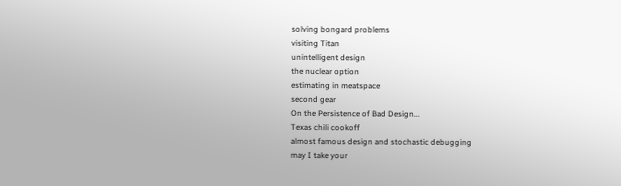solving bongard problems
visiting Titan
unintelligent design
the nuclear option
estimating in meatspace
second gear
On the Persistence of Bad Design...
Texas chili cookoff
almost famous design and stochastic debugging
may I take your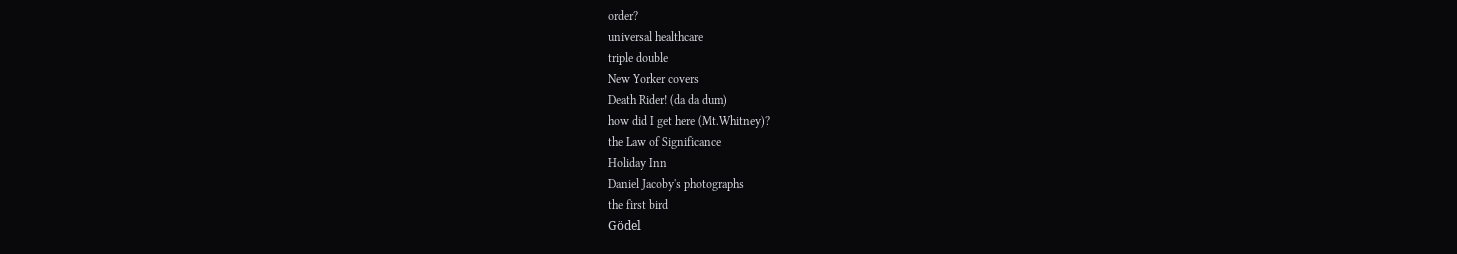order?
universal healthcare
triple double
New Yorker covers
Death Rider! (da da dum)
how did I get here (Mt.Whitney)?
the Law of Significance
Holiday Inn
Daniel Jacoby's photographs
the first bird
Gödel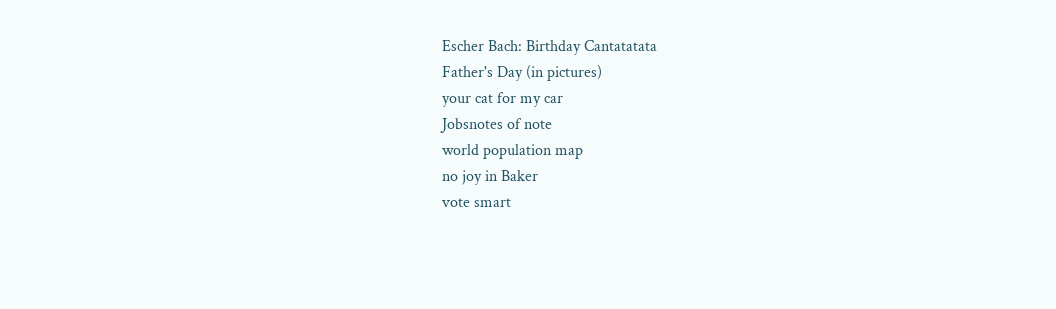Escher Bach: Birthday Cantatatata
Father's Day (in pictures)
your cat for my car
Jobsnotes of note
world population map
no joy in Baker
vote smart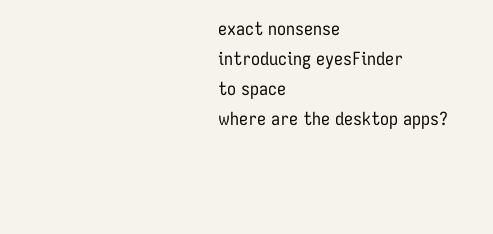exact nonsense
introducing eyesFinder
to space
where are the desktop apps?